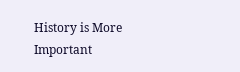History is More Important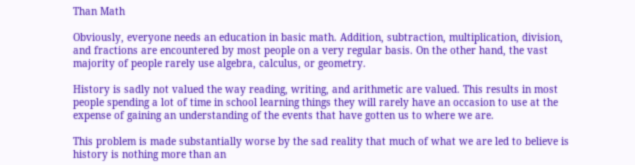Than Math

Obviously, everyone needs an education in basic math. Addition, subtraction, multiplication, division, and fractions are encountered by most people on a very regular basis. On the other hand, the vast majority of people rarely use algebra, calculus, or geometry.

History is sadly not valued the way reading, writing, and arithmetic are valued. This results in most people spending a lot of time in school learning things they will rarely have an occasion to use at the expense of gaining an understanding of the events that have gotten us to where we are.

This problem is made substantially worse by the sad reality that much of what we are led to believe is history is nothing more than an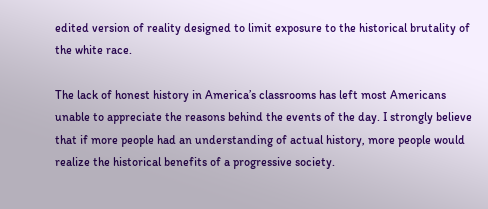edited version of reality designed to limit exposure to the historical brutality of the white race.

The lack of honest history in America’s classrooms has left most Americans unable to appreciate the reasons behind the events of the day. I strongly believe that if more people had an understanding of actual history, more people would realize the historical benefits of a progressive society.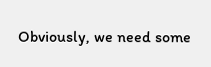Obviously, we need some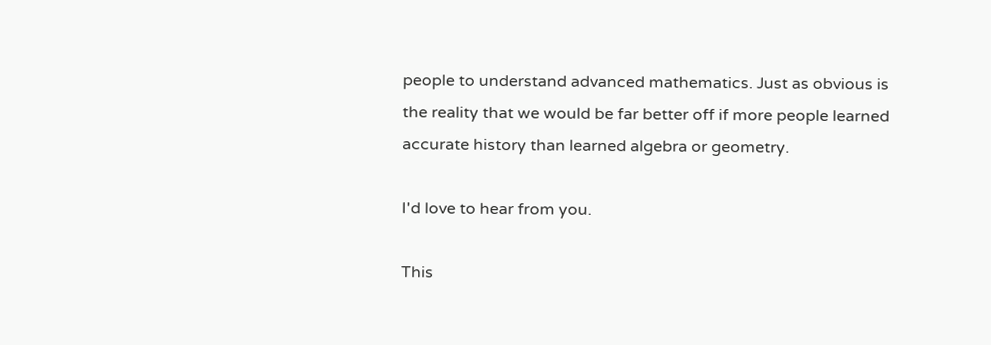people to understand advanced mathematics. Just as obvious is the reality that we would be far better off if more people learned accurate history than learned algebra or geometry.

I'd love to hear from you.

This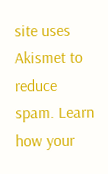site uses Akismet to reduce spam. Learn how your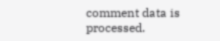comment data is processed.